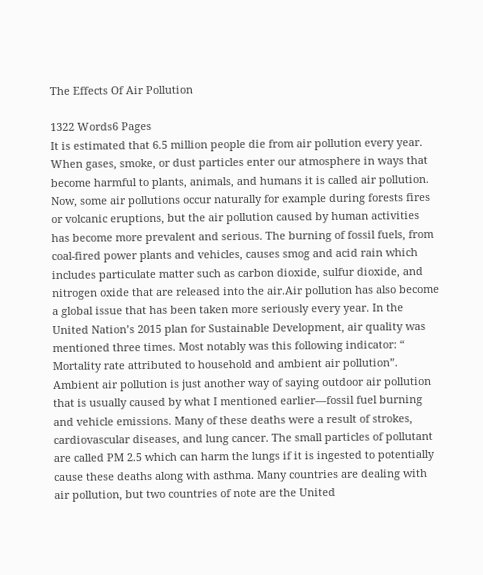The Effects Of Air Pollution

1322 Words6 Pages
It is estimated that 6.5 million people die from air pollution every year. When gases, smoke, or dust particles enter our atmosphere in ways that become harmful to plants, animals, and humans it is called air pollution. Now, some air pollutions occur naturally for example during forests fires or volcanic eruptions, but the air pollution caused by human activities has become more prevalent and serious. The burning of fossil fuels, from coal-fired power plants and vehicles, causes smog and acid rain which includes particulate matter such as carbon dioxide, sulfur dioxide, and nitrogen oxide that are released into the air.Air pollution has also become a global issue that has been taken more seriously every year. In the United Nation’s 2015 plan for Sustainable Development, air quality was mentioned three times. Most notably was this following indicator: “ Mortality rate attributed to household and ambient air pollution”. Ambient air pollution is just another way of saying outdoor air pollution that is usually caused by what I mentioned earlier—fossil fuel burning and vehicle emissions. Many of these deaths were a result of strokes, cardiovascular diseases, and lung cancer. The small particles of pollutant are called PM 2.5 which can harm the lungs if it is ingested to potentially cause these deaths along with asthma. Many countries are dealing with air pollution, but two countries of note are the United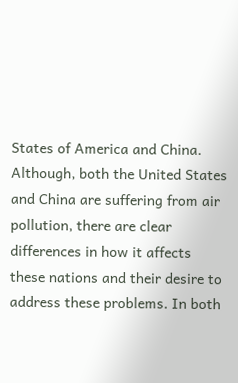States of America and China. Although, both the United States and China are suffering from air pollution, there are clear differences in how it affects these nations and their desire to address these problems. In both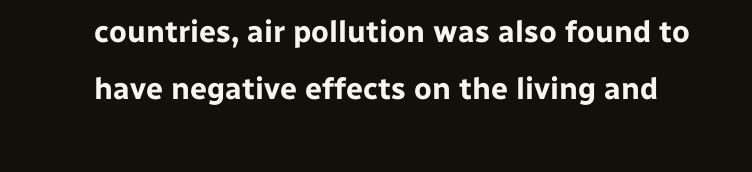countries, air pollution was also found to have negative effects on the living and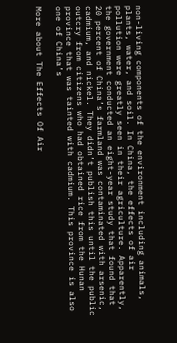non-living components of the environment including animals, plants, water, and soil. In China, the effects of air pollution were greatly seen in their agriculture. Apparently, the government conducted an eight-year study that found that 20 percent of China’s farmland was contaminated with arsenic, cadmium, and nickel. They didn’t publish this until the public outcry from citizens who had obtained rice from the Hunan province that was tainted with cadmium. This province is also one of China’s

More about The Effects Of Air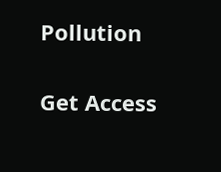Pollution

Get Access